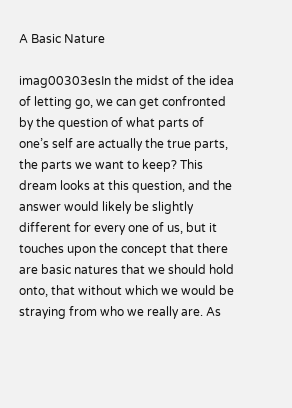A Basic Nature

imag00303esIn the midst of the idea of letting go, we can get confronted by the question of what parts of one’s self are actually the true parts, the parts we want to keep? This dream looks at this question, and the answer would likely be slightly different for every one of us, but it touches upon the concept that there are basic natures that we should hold onto, that without which we would be straying from who we really are. As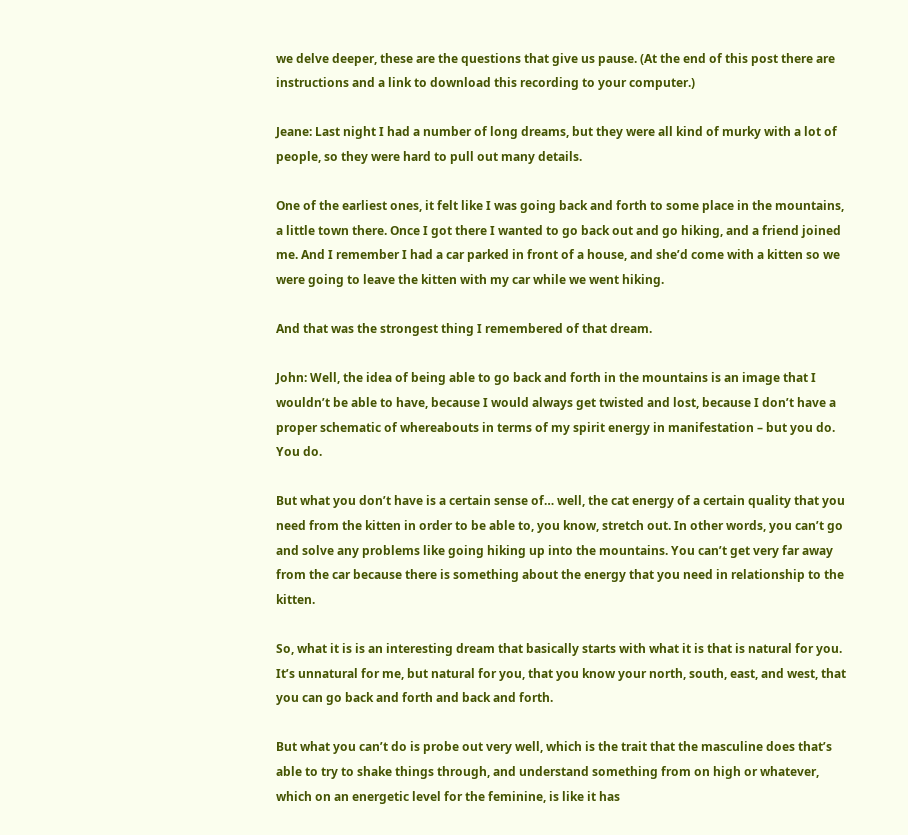we delve deeper, these are the questions that give us pause. (At the end of this post there are instructions and a link to download this recording to your computer.)

Jeane: Last night I had a number of long dreams, but they were all kind of murky with a lot of people, so they were hard to pull out many details.

One of the earliest ones, it felt like I was going back and forth to some place in the mountains, a little town there. Once I got there I wanted to go back out and go hiking, and a friend joined me. And I remember I had a car parked in front of a house, and she’d come with a kitten so we were going to leave the kitten with my car while we went hiking.

And that was the strongest thing I remembered of that dream.

John: Well, the idea of being able to go back and forth in the mountains is an image that I wouldn’t be able to have, because I would always get twisted and lost, because I don’t have a proper schematic of whereabouts in terms of my spirit energy in manifestation – but you do. You do.

But what you don’t have is a certain sense of… well, the cat energy of a certain quality that you need from the kitten in order to be able to, you know, stretch out. In other words, you can’t go and solve any problems like going hiking up into the mountains. You can’t get very far away from the car because there is something about the energy that you need in relationship to the kitten.

So, what it is is an interesting dream that basically starts with what it is that is natural for you. It’s unnatural for me, but natural for you, that you know your north, south, east, and west, that you can go back and forth and back and forth.

But what you can’t do is probe out very well, which is the trait that the masculine does that’s able to try to shake things through, and understand something from on high or whatever, which on an energetic level for the feminine, is like it has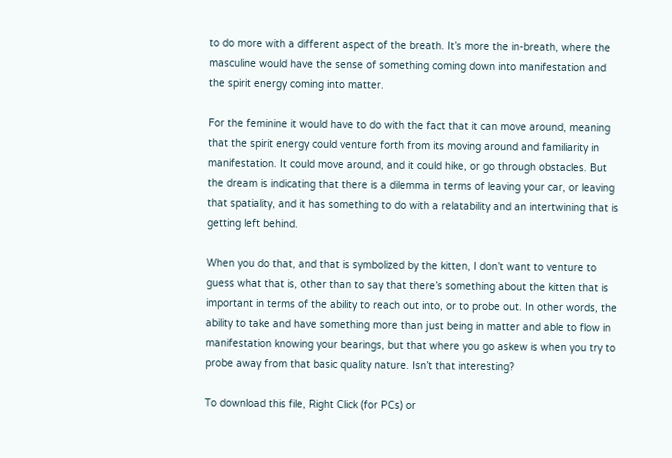to do more with a different aspect of the breath. It’s more the in-breath, where the masculine would have the sense of something coming down into manifestation and the spirit energy coming into matter.

For the feminine it would have to do with the fact that it can move around, meaning that the spirit energy could venture forth from its moving around and familiarity in manifestation. It could move around, and it could hike, or go through obstacles. But the dream is indicating that there is a dilemma in terms of leaving your car, or leaving that spatiality, and it has something to do with a relatability and an intertwining that is getting left behind.

When you do that, and that is symbolized by the kitten, I don’t want to venture to guess what that is, other than to say that there’s something about the kitten that is important in terms of the ability to reach out into, or to probe out. In other words, the ability to take and have something more than just being in matter and able to flow in manifestation knowing your bearings, but that where you go askew is when you try to probe away from that basic quality nature. Isn’t that interesting?

To download this file, Right Click (for PCs) or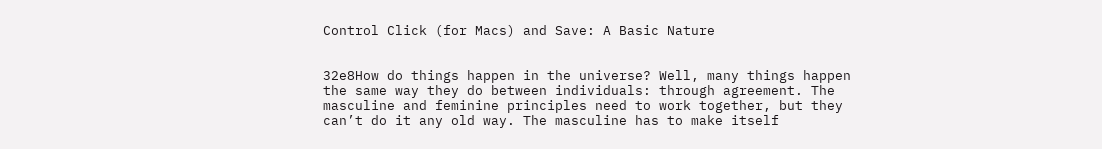Control Click (for Macs) and Save: A Basic Nature


32e8How do things happen in the universe? Well, many things happen the same way they do between individuals: through agreement. The masculine and feminine principles need to work together, but they can’t do it any old way. The masculine has to make itself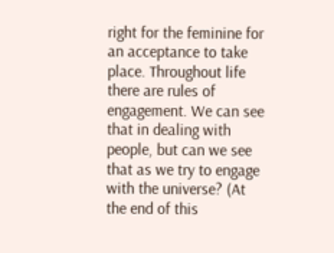right for the feminine for an acceptance to take place. Throughout life there are rules of engagement. We can see that in dealing with people, but can we see that as we try to engage with the universe? (At the end of this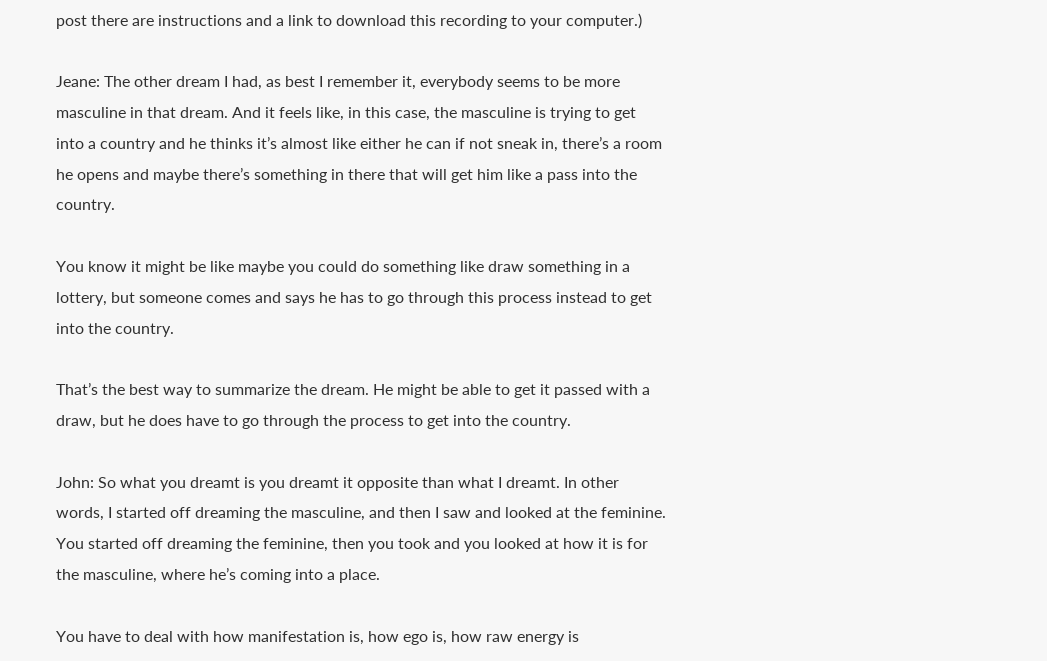post there are instructions and a link to download this recording to your computer.)

Jeane: The other dream I had, as best I remember it, everybody seems to be more masculine in that dream. And it feels like, in this case, the masculine is trying to get into a country and he thinks it’s almost like either he can if not sneak in, there’s a room he opens and maybe there’s something in there that will get him like a pass into the country.

You know it might be like maybe you could do something like draw something in a lottery, but someone comes and says he has to go through this process instead to get into the country.

That’s the best way to summarize the dream. He might be able to get it passed with a draw, but he does have to go through the process to get into the country.

John: So what you dreamt is you dreamt it opposite than what I dreamt. In other words, I started off dreaming the masculine, and then I saw and looked at the feminine. You started off dreaming the feminine, then you took and you looked at how it is for the masculine, where he’s coming into a place.

You have to deal with how manifestation is, how ego is, how raw energy is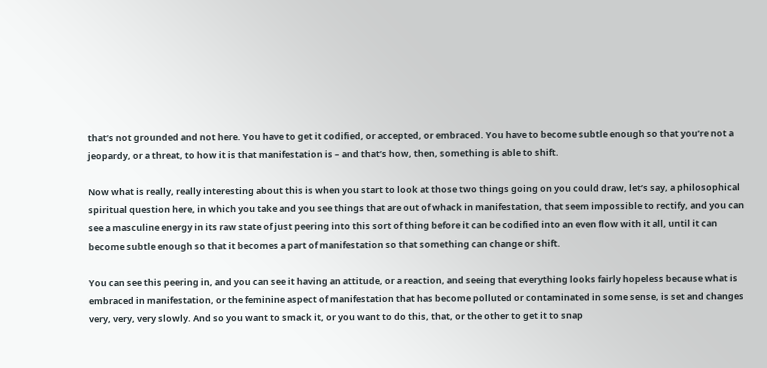that’s not grounded and not here. You have to get it codified, or accepted, or embraced. You have to become subtle enough so that you’re not a jeopardy, or a threat, to how it is that manifestation is – and that’s how, then, something is able to shift.

Now what is really, really interesting about this is when you start to look at those two things going on you could draw, let’s say, a philosophical spiritual question here, in which you take and you see things that are out of whack in manifestation, that seem impossible to rectify, and you can see a masculine energy in its raw state of just peering into this sort of thing before it can be codified into an even flow with it all, until it can become subtle enough so that it becomes a part of manifestation so that something can change or shift.

You can see this peering in, and you can see it having an attitude, or a reaction, and seeing that everything looks fairly hopeless because what is embraced in manifestation, or the feminine aspect of manifestation that has become polluted or contaminated in some sense, is set and changes very, very, very slowly. And so you want to smack it, or you want to do this, that, or the other to get it to snap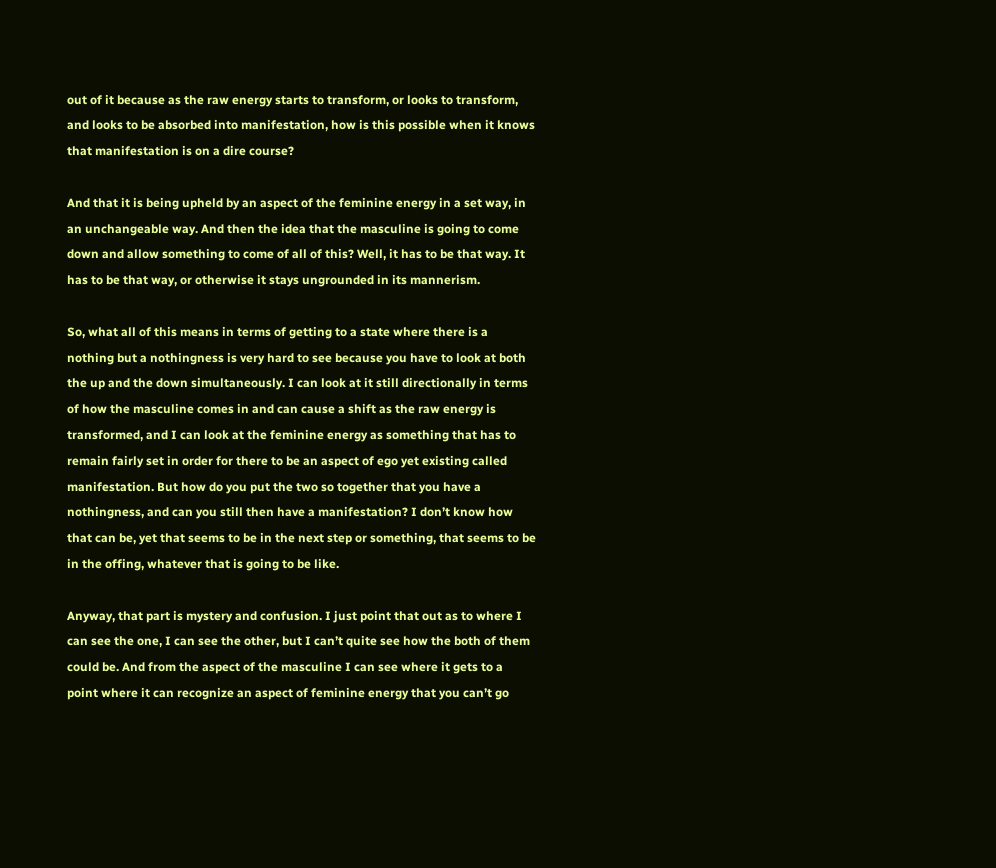out of it because as the raw energy starts to transform, or looks to transform, and looks to be absorbed into manifestation, how is this possible when it knows that manifestation is on a dire course?

And that it is being upheld by an aspect of the feminine energy in a set way, in an unchangeable way. And then the idea that the masculine is going to come down and allow something to come of all of this? Well, it has to be that way. It has to be that way, or otherwise it stays ungrounded in its mannerism.

So, what all of this means in terms of getting to a state where there is a nothing but a nothingness is very hard to see because you have to look at both the up and the down simultaneously. I can look at it still directionally in terms of how the masculine comes in and can cause a shift as the raw energy is transformed, and I can look at the feminine energy as something that has to remain fairly set in order for there to be an aspect of ego yet existing called manifestation. But how do you put the two so together that you have a nothingness, and can you still then have a manifestation? I don’t know how that can be, yet that seems to be in the next step or something, that seems to be in the offing, whatever that is going to be like.

Anyway, that part is mystery and confusion. I just point that out as to where I can see the one, I can see the other, but I can’t quite see how the both of them could be. And from the aspect of the masculine I can see where it gets to a point where it can recognize an aspect of feminine energy that you can’t go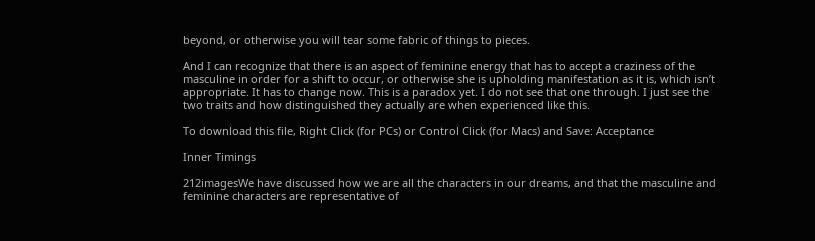beyond, or otherwise you will tear some fabric of things to pieces.

And I can recognize that there is an aspect of feminine energy that has to accept a craziness of the masculine in order for a shift to occur, or otherwise she is upholding manifestation as it is, which isn’t appropriate. It has to change now. This is a paradox yet. I do not see that one through. I just see the two traits and how distinguished they actually are when experienced like this.

To download this file, Right Click (for PCs) or Control Click (for Macs) and Save: Acceptance

Inner Timings

212imagesWe have discussed how we are all the characters in our dreams, and that the masculine and feminine characters are representative of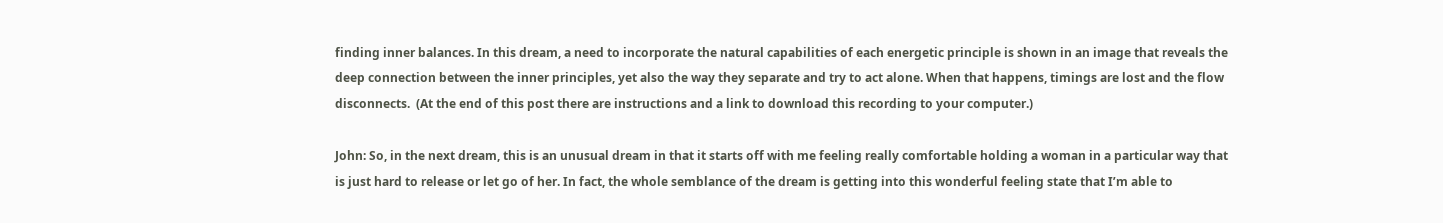finding inner balances. In this dream, a need to incorporate the natural capabilities of each energetic principle is shown in an image that reveals the deep connection between the inner principles, yet also the way they separate and try to act alone. When that happens, timings are lost and the flow disconnects.  (At the end of this post there are instructions and a link to download this recording to your computer.)

John: So, in the next dream, this is an unusual dream in that it starts off with me feeling really comfortable holding a woman in a particular way that is just hard to release or let go of her. In fact, the whole semblance of the dream is getting into this wonderful feeling state that I’m able to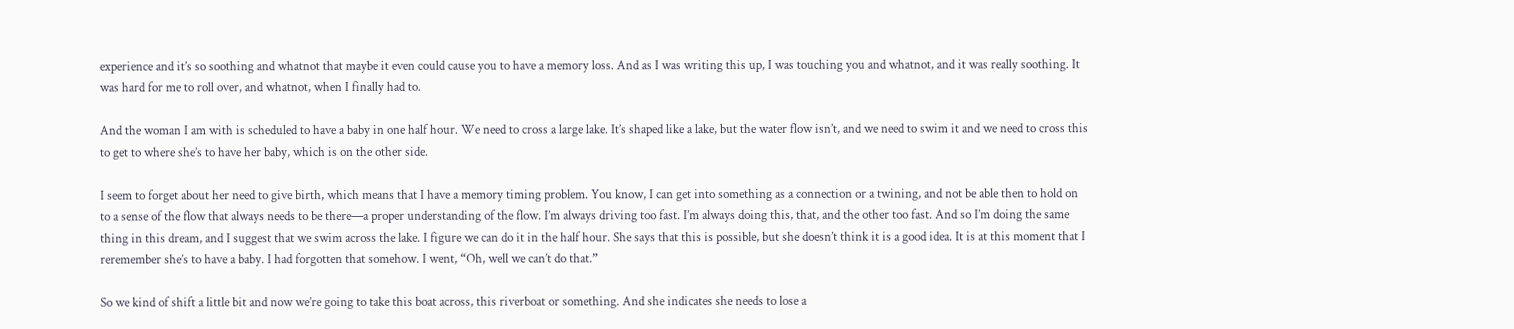experience and it’s so soothing and whatnot that maybe it even could cause you to have a memory loss. And as I was writing this up, I was touching you and whatnot, and it was really soothing. It was hard for me to roll over, and whatnot, when I finally had to.

And the woman I am with is scheduled to have a baby in one half hour. We need to cross a large lake. It’s shaped like a lake, but the water flow isn’t, and we need to swim it and we need to cross this to get to where she’s to have her baby, which is on the other side.

I seem to forget about her need to give birth, which means that I have a memory timing problem. You know, I can get into something as a connection or a twining, and not be able then to hold on to a sense of the flow that always needs to be there—a proper understanding of the flow. I’m always driving too fast. I’m always doing this, that, and the other too fast. And so I’m doing the same thing in this dream, and I suggest that we swim across the lake. I figure we can do it in the half hour. She says that this is possible, but she doesn’t think it is a good idea. It is at this moment that I reremember she’s to have a baby. I had forgotten that somehow. I went, “Oh, well we can’t do that.”

So we kind of shift a little bit and now we’re going to take this boat across, this riverboat or something. And she indicates she needs to lose a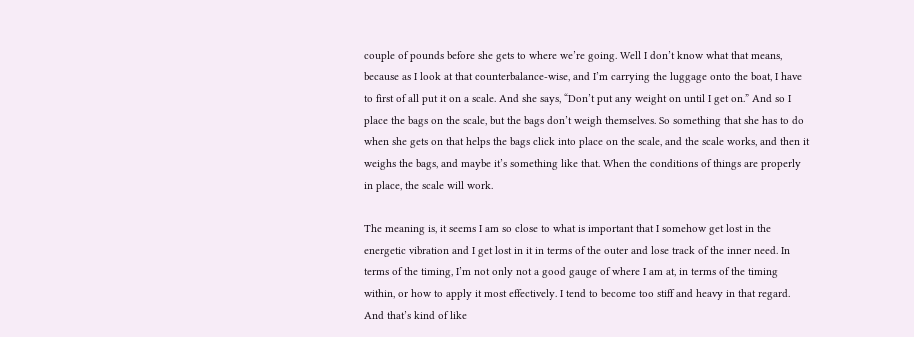couple of pounds before she gets to where we’re going. Well I don’t know what that means, because as I look at that counterbalance-wise, and I’m carrying the luggage onto the boat, I have to first of all put it on a scale. And she says, “Don’t put any weight on until I get on.” And so I place the bags on the scale, but the bags don’t weigh themselves. So something that she has to do when she gets on that helps the bags click into place on the scale, and the scale works, and then it weighs the bags, and maybe it’s something like that. When the conditions of things are properly in place, the scale will work.

The meaning is, it seems I am so close to what is important that I somehow get lost in the energetic vibration and I get lost in it in terms of the outer and lose track of the inner need. In terms of the timing, I’m not only not a good gauge of where I am at, in terms of the timing within, or how to apply it most effectively. I tend to become too stiff and heavy in that regard. And that’s kind of like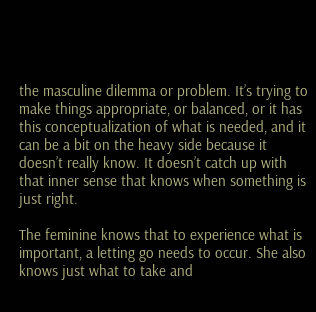the masculine dilemma or problem. It’s trying to make things appropriate, or balanced, or it has this conceptualization of what is needed, and it can be a bit on the heavy side because it doesn’t really know. It doesn’t catch up with that inner sense that knows when something is just right.

The feminine knows that to experience what is important, a letting go needs to occur. She also knows just what to take and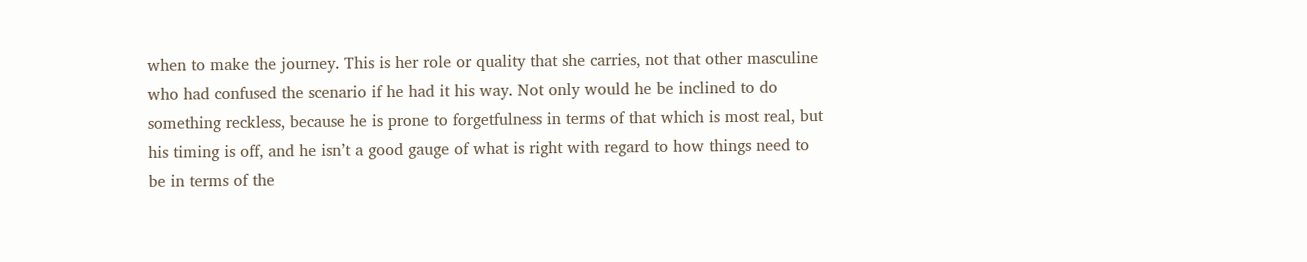when to make the journey. This is her role or quality that she carries, not that other masculine who had confused the scenario if he had it his way. Not only would he be inclined to do something reckless, because he is prone to forgetfulness in terms of that which is most real, but his timing is off, and he isn’t a good gauge of what is right with regard to how things need to be in terms of the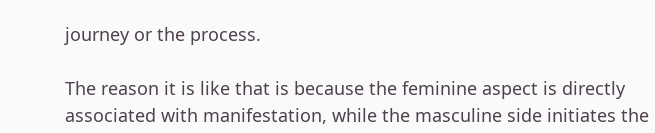journey or the process.

The reason it is like that is because the feminine aspect is directly associated with manifestation, while the masculine side initiates the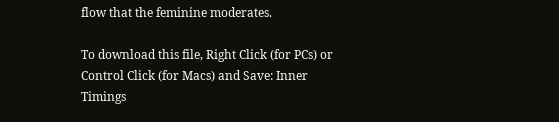flow that the feminine moderates.

To download this file, Right Click (for PCs) or Control Click (for Macs) and Save: Inner Timings